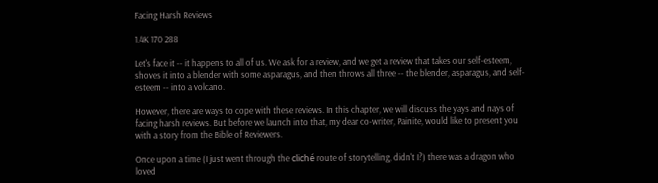Facing Harsh Reviews

1.4K 170 288

Let's face it -- it happens to all of us. We ask for a review, and we get a review that takes our self-esteem, shoves it into a blender with some asparagus, and then throws all three -- the blender, asparagus, and self-esteem -- into a volcano.

However, there are ways to cope with these reviews. In this chapter, we will discuss the yays and nays of facing harsh reviews. But before we launch into that, my dear co-writer, Painite, would like to present you with a story from the Bible of Reviewers.

Once upon a time (I just went through the cliché route of storytelling, didn't I?) there was a dragon who loved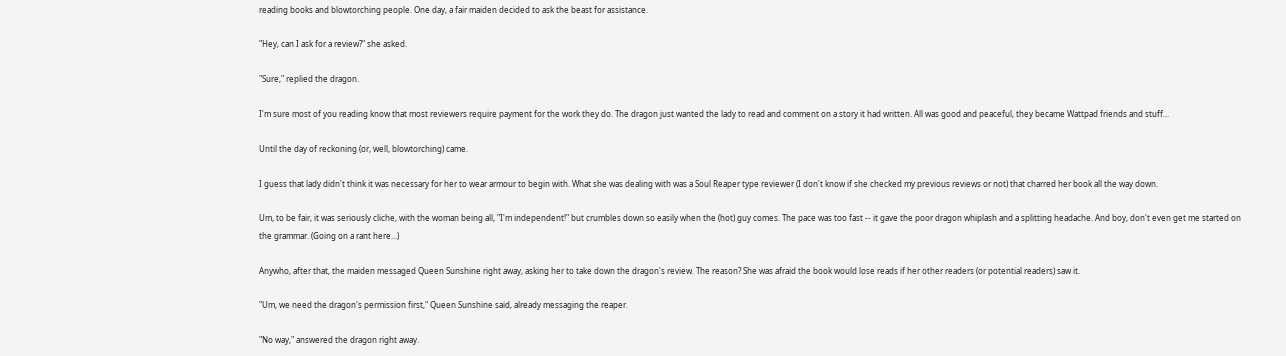reading books and blowtorching people. One day, a fair maiden decided to ask the beast for assistance.

"Hey, can I ask for a review?" she asked.

"Sure," replied the dragon.

I'm sure most of you reading know that most reviewers require payment for the work they do. The dragon just wanted the lady to read and comment on a story it had written. All was good and peaceful, they became Wattpad friends and stuff...

Until the day of reckoning (or, well, blowtorching) came.

I guess that lady didn't think it was necessary for her to wear armour to begin with. What she was dealing with was a Soul Reaper type reviewer (I don't know if she checked my previous reviews or not) that charred her book all the way down.

Um, to be fair, it was seriously cliche, with the woman being all, "I'm independent!" but crumbles down so easily when the (hot) guy comes. The pace was too fast -- it gave the poor dragon whiplash and a splitting headache. And boy, don't even get me started on the grammar. (Going on a rant here...)

Anywho, after that, the maiden messaged Queen Sunshine right away, asking her to take down the dragon's review. The reason? She was afraid the book would lose reads if her other readers (or potential readers) saw it.

"Um, we need the dragon's permission first," Queen Sunshine said, already messaging the reaper.

"No way," answered the dragon right away.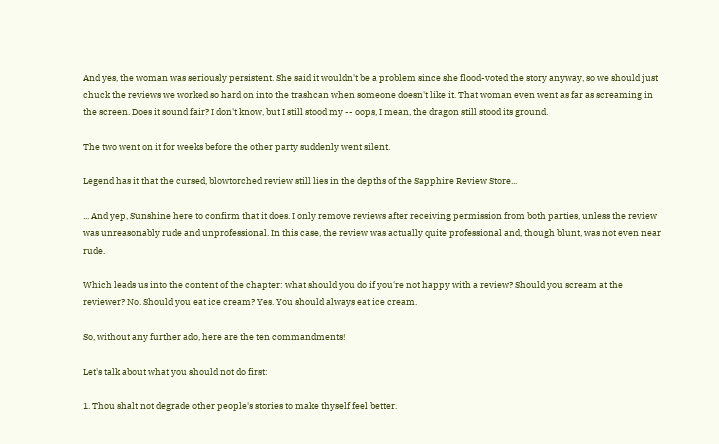And yes, the woman was seriously persistent. She said it wouldn't be a problem since she flood-voted the story anyway, so we should just chuck the reviews we worked so hard on into the trashcan when someone doesn't like it. That woman even went as far as screaming in the screen. Does it sound fair? I don't know, but I still stood my -- oops, I mean, the dragon still stood its ground.

The two went on it for weeks before the other party suddenly went silent.

Legend has it that the cursed, blowtorched review still lies in the depths of the Sapphire Review Store...

... And yep, Sunshine here to confirm that it does. I only remove reviews after receiving permission from both parties, unless the review was unreasonably rude and unprofessional. In this case, the review was actually quite professional and, though blunt, was not even near rude.

Which leads us into the content of the chapter: what should you do if you're not happy with a review? Should you scream at the reviewer? No. Should you eat ice cream? Yes. You should always eat ice cream.

So, without any further ado, here are the ten commandments!

Let's talk about what you should not do first:

1. Thou shalt not degrade other people's stories to make thyself feel better.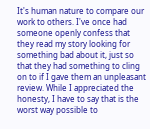It's human nature to compare our work to others. I've once had someone openly confess that they read my story looking for something bad about it, just so that they had something to cling on to if I gave them an unpleasant review. While I appreciated the honesty, I have to say that is the worst way possible to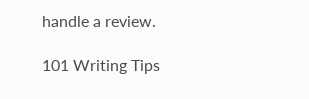handle a review.

101 Writing Tips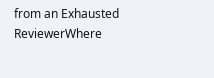from an Exhausted ReviewerWhere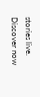stories live. Discover now